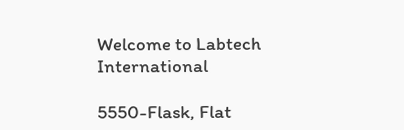Welcome to Labtech International

5550-Flask, Flat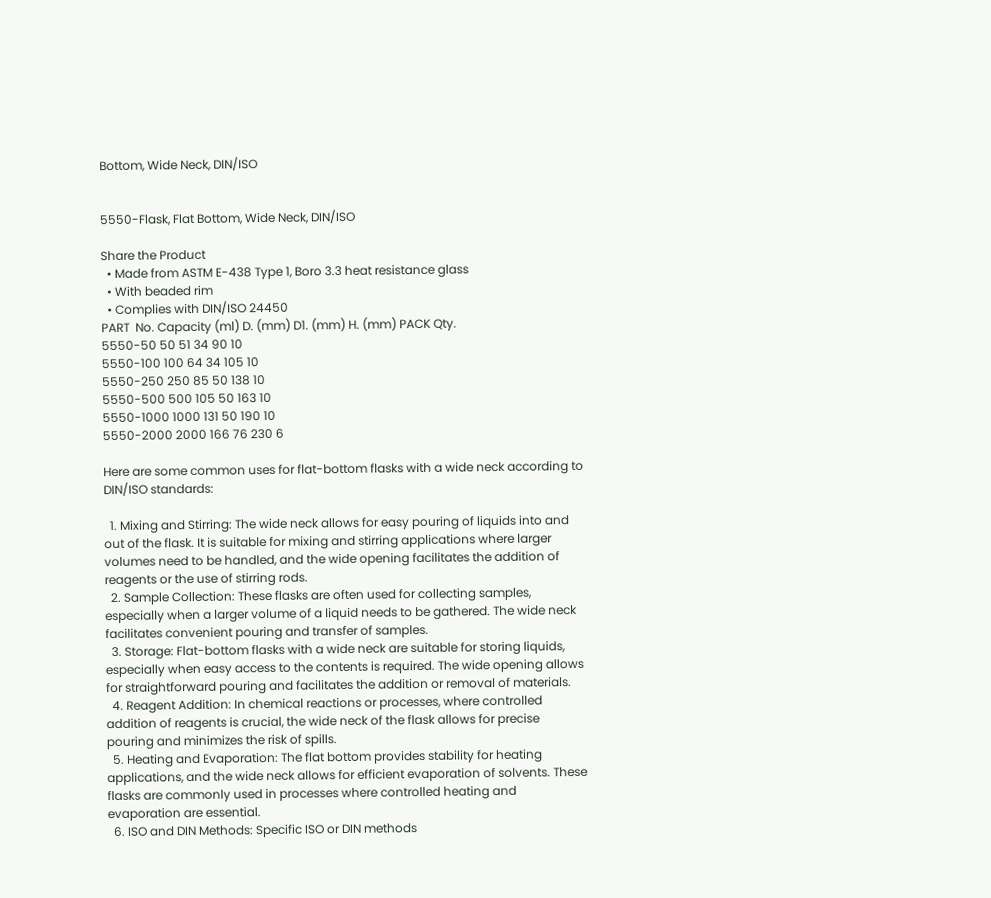Bottom, Wide Neck, DIN/ISO


5550-Flask, Flat Bottom, Wide Neck, DIN/ISO

Share the Product
  • Made from ASTM E-438 Type 1, Boro 3.3 heat resistance glass
  • With beaded rim
  • Complies with DIN/ISO 24450
PART  No. Capacity (ml) D. (mm) D1. (mm) H. (mm) PACK Qty.
5550-50 50 51 34 90 10
5550-100 100 64 34 105 10
5550-250 250 85 50 138 10
5550-500 500 105 50 163 10
5550-1000 1000 131 50 190 10
5550-2000 2000 166 76 230 6

Here are some common uses for flat-bottom flasks with a wide neck according to DIN/ISO standards:

  1. Mixing and Stirring: The wide neck allows for easy pouring of liquids into and out of the flask. It is suitable for mixing and stirring applications where larger volumes need to be handled, and the wide opening facilitates the addition of reagents or the use of stirring rods.
  2. Sample Collection: These flasks are often used for collecting samples, especially when a larger volume of a liquid needs to be gathered. The wide neck facilitates convenient pouring and transfer of samples.
  3. Storage: Flat-bottom flasks with a wide neck are suitable for storing liquids, especially when easy access to the contents is required. The wide opening allows for straightforward pouring and facilitates the addition or removal of materials.
  4. Reagent Addition: In chemical reactions or processes, where controlled addition of reagents is crucial, the wide neck of the flask allows for precise pouring and minimizes the risk of spills.
  5. Heating and Evaporation: The flat bottom provides stability for heating applications, and the wide neck allows for efficient evaporation of solvents. These flasks are commonly used in processes where controlled heating and evaporation are essential.
  6. ISO and DIN Methods: Specific ISO or DIN methods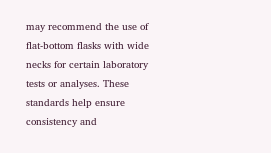may recommend the use of flat-bottom flasks with wide necks for certain laboratory tests or analyses. These standards help ensure consistency and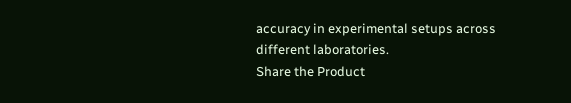accuracy in experimental setups across different laboratories.
Share the Product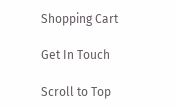Shopping Cart

Get In Touch

Scroll to Top